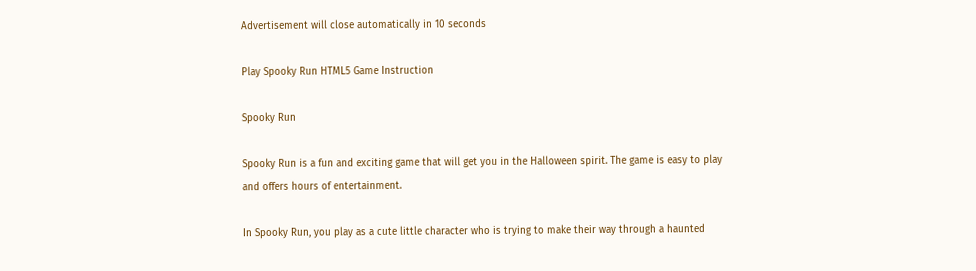Advertisement will close automatically in 10 seconds

Play Spooky Run HTML5 Game Instruction

Spooky Run

Spooky Run is a fun and exciting game that will get you in the Halloween spirit. The game is easy to play and offers hours of entertainment.

In Spooky Run, you play as a cute little character who is trying to make their way through a haunted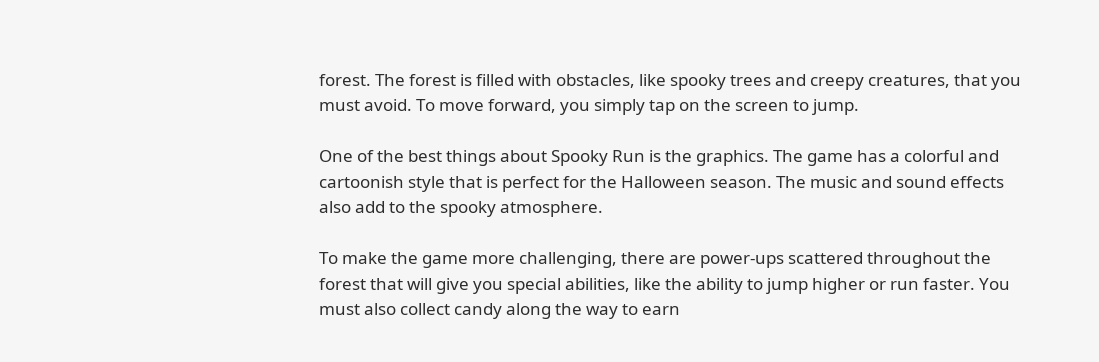forest. The forest is filled with obstacles, like spooky trees and creepy creatures, that you must avoid. To move forward, you simply tap on the screen to jump.

One of the best things about Spooky Run is the graphics. The game has a colorful and cartoonish style that is perfect for the Halloween season. The music and sound effects also add to the spooky atmosphere.

To make the game more challenging, there are power-ups scattered throughout the forest that will give you special abilities, like the ability to jump higher or run faster. You must also collect candy along the way to earn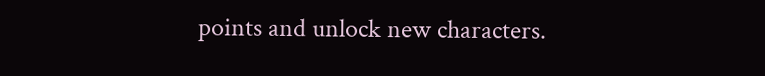points and unlock new characters.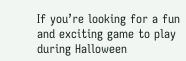If you’re looking for a fun and exciting game to play during Halloween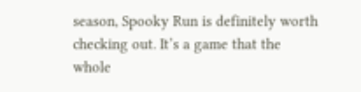season, Spooky Run is definitely worth checking out. It’s a game that the whole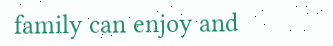family can enjoy and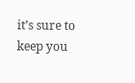it’s sure to keep you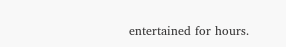entertained for hours.